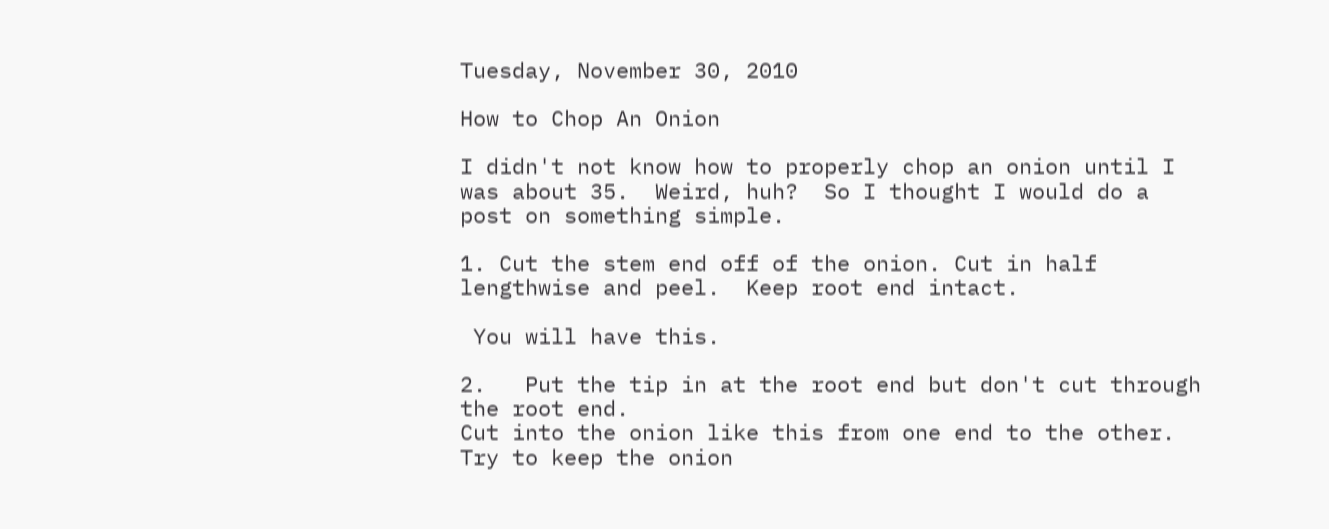Tuesday, November 30, 2010

How to Chop An Onion

I didn't not know how to properly chop an onion until I was about 35.  Weird, huh?  So I thought I would do a post on something simple.

1. Cut the stem end off of the onion. Cut in half lengthwise and peel.  Keep root end intact.

 You will have this.

2.   Put the tip in at the root end but don't cut through the root end.
Cut into the onion like this from one end to the other.
Try to keep the onion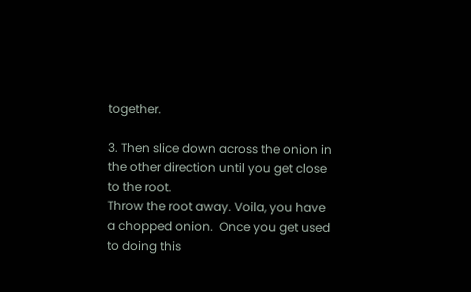together.

3. Then slice down across the onion in the other direction until you get close to the root.
Throw the root away. Voila, you have a chopped onion.  Once you get used to doing this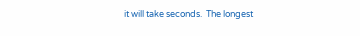it will take seconds.  The longest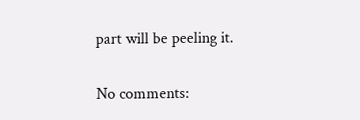part will be peeling it.

No comments: